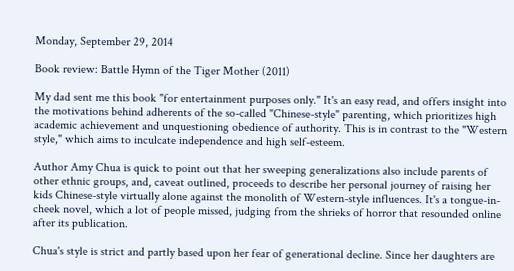Monday, September 29, 2014

Book review: Battle Hymn of the Tiger Mother (2011)

My dad sent me this book "for entertainment purposes only." It's an easy read, and offers insight into the motivations behind adherents of the so-called "Chinese-style" parenting, which prioritizes high academic achievement and unquestioning obedience of authority. This is in contrast to the "Western style," which aims to inculcate independence and high self-esteem.

Author Amy Chua is quick to point out that her sweeping generalizations also include parents of other ethnic groups, and, caveat outlined, proceeds to describe her personal journey of raising her kids Chinese-style virtually alone against the monolith of Western-style influences. It's a tongue-in-cheek novel, which a lot of people missed, judging from the shrieks of horror that resounded online after its publication.

Chua's style is strict and partly based upon her fear of generational decline. Since her daughters are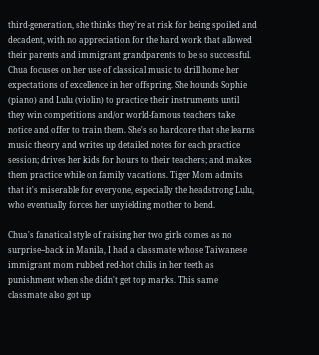third-generation, she thinks they're at risk for being spoiled and decadent, with no appreciation for the hard work that allowed their parents and immigrant grandparents to be so successful. Chua focuses on her use of classical music to drill home her expectations of excellence in her offspring. She hounds Sophie (piano) and Lulu (violin) to practice their instruments until they win competitions and/or world-famous teachers take notice and offer to train them. She's so hardcore that she learns music theory and writes up detailed notes for each practice session; drives her kids for hours to their teachers; and makes them practice while on family vacations. Tiger Mom admits that it's miserable for everyone, especially the headstrong Lulu, who eventually forces her unyielding mother to bend.

Chua's fanatical style of raising her two girls comes as no surprise--back in Manila, I had a classmate whose Taiwanese immigrant mom rubbed red-hot chilis in her teeth as punishment when she didn't get top marks. This same classmate also got up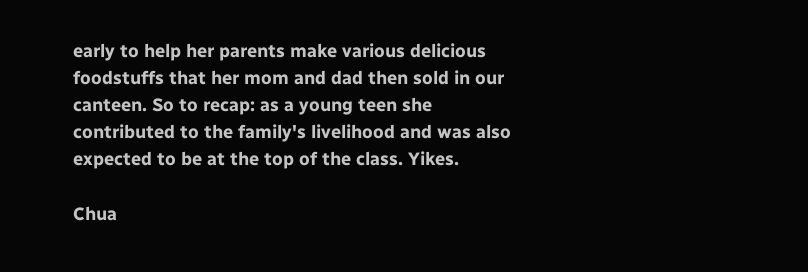early to help her parents make various delicious foodstuffs that her mom and dad then sold in our canteen. So to recap: as a young teen she contributed to the family's livelihood and was also expected to be at the top of the class. Yikes.

Chua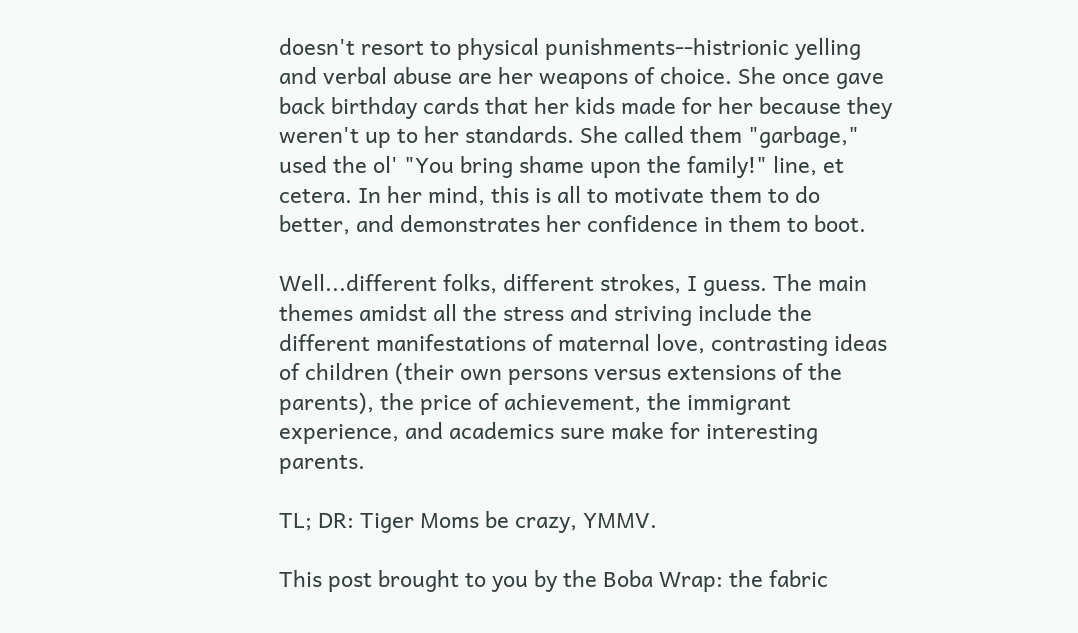doesn't resort to physical punishments--histrionic yelling and verbal abuse are her weapons of choice. She once gave back birthday cards that her kids made for her because they weren't up to her standards. She called them "garbage," used the ol' "You bring shame upon the family!" line, et cetera. In her mind, this is all to motivate them to do better, and demonstrates her confidence in them to boot.

Well...different folks, different strokes, I guess. The main themes amidst all the stress and striving include the different manifestations of maternal love, contrasting ideas of children (their own persons versus extensions of the parents), the price of achievement, the immigrant experience, and academics sure make for interesting parents.

TL; DR: Tiger Moms be crazy, YMMV.

This post brought to you by the Boba Wrap: the fabric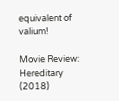equivalent of valium!

Movie Review: Hereditary (2018)